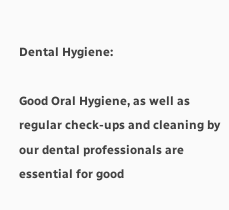Dental Hygiene:

Good Oral Hygiene, as well as regular check-ups and cleaning by our dental professionals are essential for good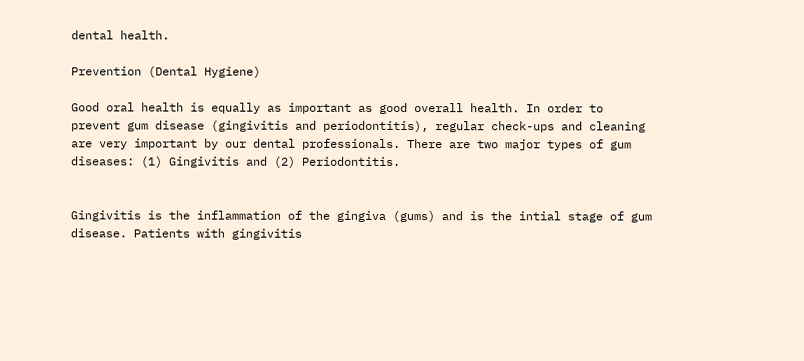dental health.

Prevention (Dental Hygiene)

Good oral health is equally as important as good overall health. In order to prevent gum disease (gingivitis and periodontitis), regular check-ups and cleaning are very important by our dental professionals. There are two major types of gum diseases: (1) Gingivitis and (2) Periodontitis.


Gingivitis is the inflammation of the gingiva (gums) and is the intial stage of gum disease. Patients with gingivitis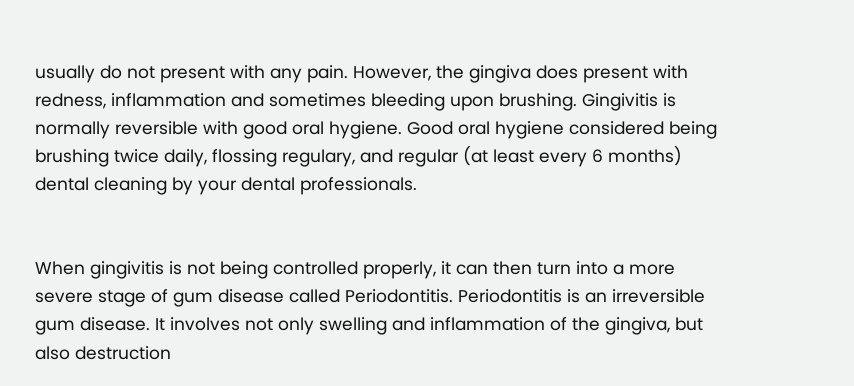usually do not present with any pain. However, the gingiva does present with redness, inflammation and sometimes bleeding upon brushing. Gingivitis is normally reversible with good oral hygiene. Good oral hygiene considered being brushing twice daily, flossing regulary, and regular (at least every 6 months) dental cleaning by your dental professionals.


When gingivitis is not being controlled properly, it can then turn into a more severe stage of gum disease called Periodontitis. Periodontitis is an irreversible gum disease. It involves not only swelling and inflammation of the gingiva, but also destruction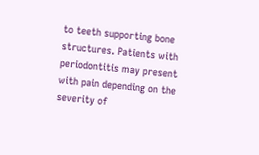to teeth supporting bone structures. Patients with periodontitis may present with pain depending on the severity of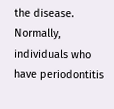the disease. Normally, individuals who have periodontitis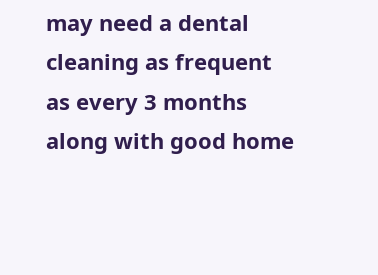may need a dental cleaning as frequent as every 3 months along with good home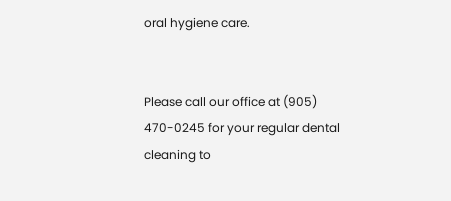oral hygiene care.


Please call our office at (905) 470-0245 for your regular dental cleaning to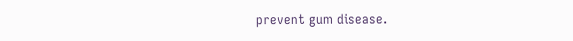prevent gum disease.